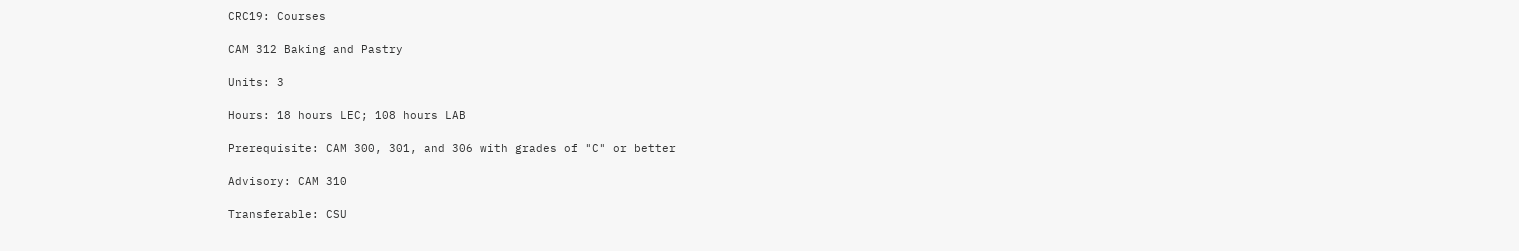CRC19: Courses

CAM 312 Baking and Pastry

Units: 3

Hours: 18 hours LEC; 108 hours LAB

Prerequisite: CAM 300, 301, and 306 with grades of "C" or better

Advisory: CAM 310

Transferable: CSU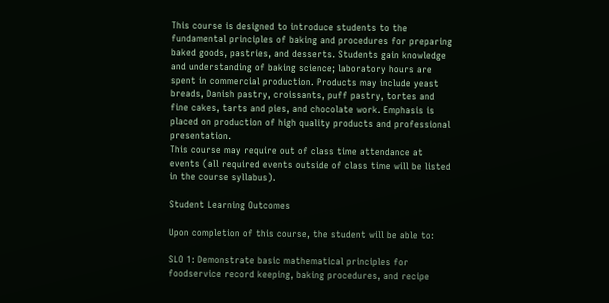This course is designed to introduce students to the fundamental principles of baking and procedures for preparing baked goods, pastries, and desserts. Students gain knowledge and understanding of baking science; laboratory hours are spent in commercial production. Products may include yeast breads, Danish pastry, croissants, puff pastry, tortes and fine cakes, tarts and pies, and chocolate work. Emphasis is placed on production of high quality products and professional presentation.
This course may require out of class time attendance at events (all required events outside of class time will be listed in the course syllabus).

Student Learning Outcomes

Upon completion of this course, the student will be able to:

SLO 1: Demonstrate basic mathematical principles for foodservice record keeping, baking procedures, and recipe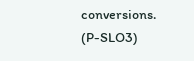conversions. (P-SLO3)